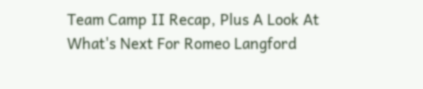Team Camp II Recap, Plus A Look At What's Next For Romeo Langford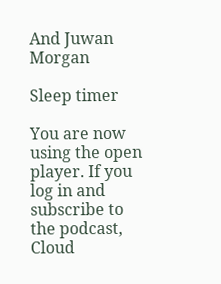And Juwan Morgan

Sleep timer

You are now using the open player. If you log in and subscribe to the podcast, Cloud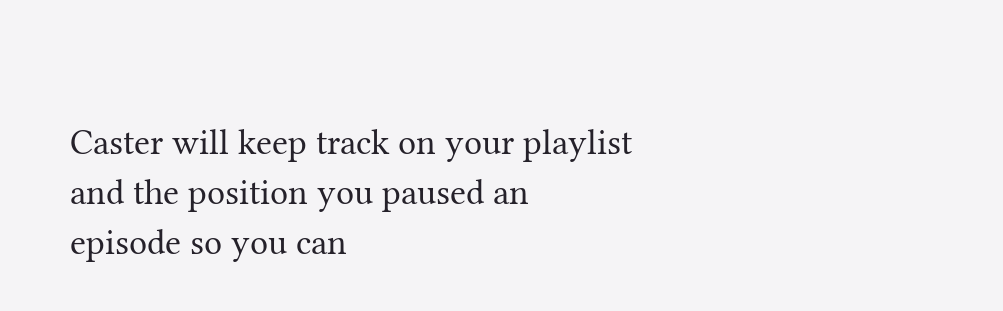Caster will keep track on your playlist and the position you paused an episode so you can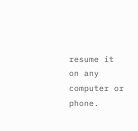resume it on any computer or phone.